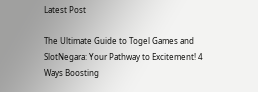Latest Post

The Ultimate Guide to Togel Games and SlotNegara: Your Pathway to Excitement! 4 Ways Boosting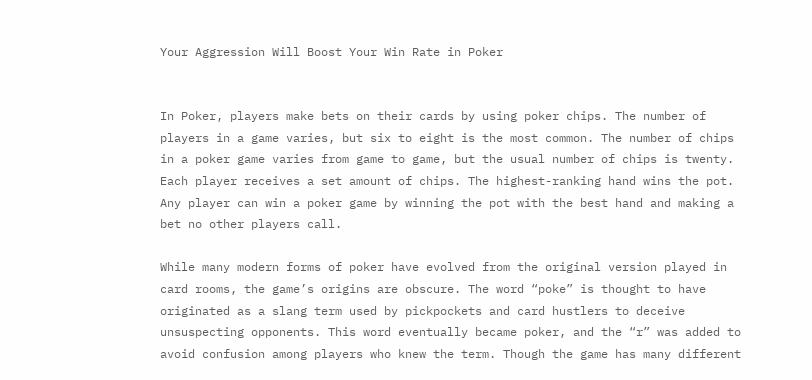Your Aggression Will Boost Your Win Rate in Poker


In Poker, players make bets on their cards by using poker chips. The number of players in a game varies, but six to eight is the most common. The number of chips in a poker game varies from game to game, but the usual number of chips is twenty. Each player receives a set amount of chips. The highest-ranking hand wins the pot. Any player can win a poker game by winning the pot with the best hand and making a bet no other players call.

While many modern forms of poker have evolved from the original version played in card rooms, the game’s origins are obscure. The word “poke” is thought to have originated as a slang term used by pickpockets and card hustlers to deceive unsuspecting opponents. This word eventually became poker, and the “r” was added to avoid confusion among players who knew the term. Though the game has many different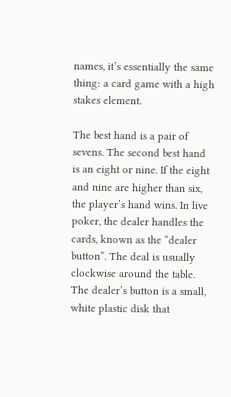names, it’s essentially the same thing: a card game with a high stakes element.

The best hand is a pair of sevens. The second best hand is an eight or nine. If the eight and nine are higher than six, the player’s hand wins. In live poker, the dealer handles the cards, known as the “dealer button”. The deal is usually clockwise around the table. The dealer’s button is a small, white plastic disk that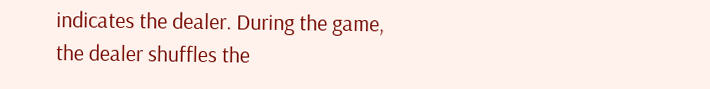indicates the dealer. During the game, the dealer shuffles the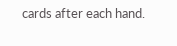cards after each hand.